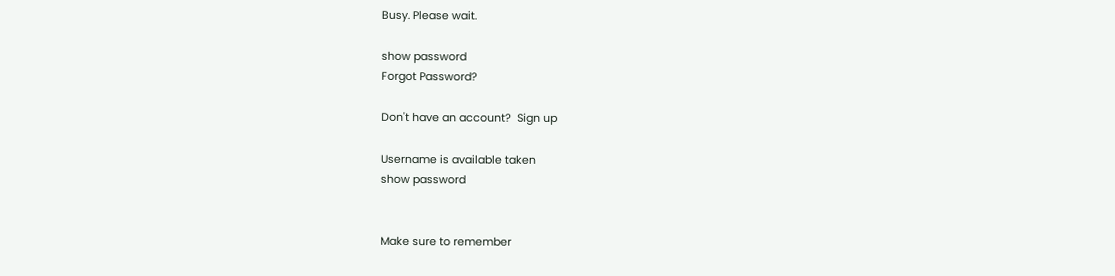Busy. Please wait.

show password
Forgot Password?

Don't have an account?  Sign up

Username is available taken
show password


Make sure to remember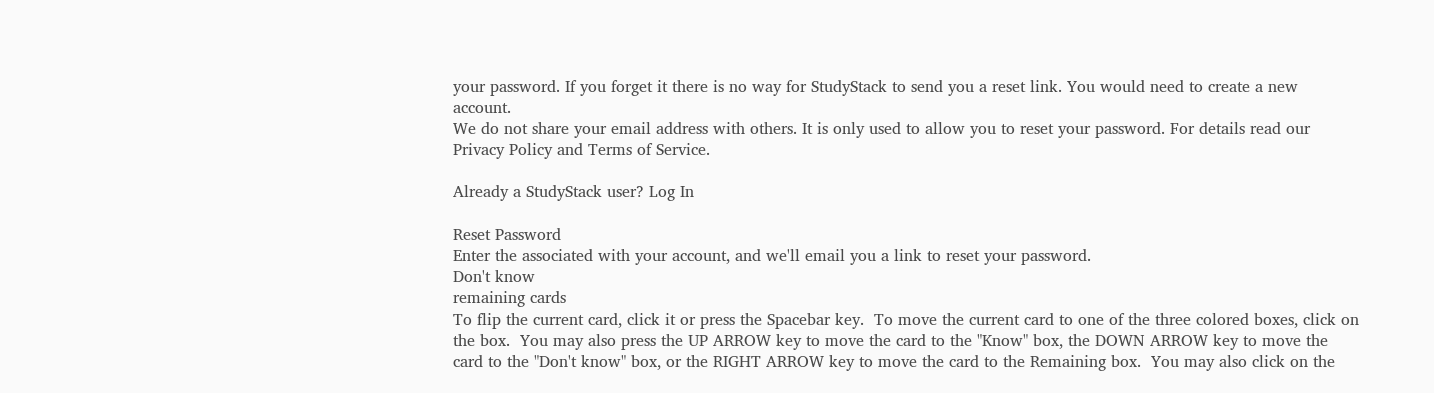your password. If you forget it there is no way for StudyStack to send you a reset link. You would need to create a new account.
We do not share your email address with others. It is only used to allow you to reset your password. For details read our Privacy Policy and Terms of Service.

Already a StudyStack user? Log In

Reset Password
Enter the associated with your account, and we'll email you a link to reset your password.
Don't know
remaining cards
To flip the current card, click it or press the Spacebar key.  To move the current card to one of the three colored boxes, click on the box.  You may also press the UP ARROW key to move the card to the "Know" box, the DOWN ARROW key to move the card to the "Don't know" box, or the RIGHT ARROW key to move the card to the Remaining box.  You may also click on the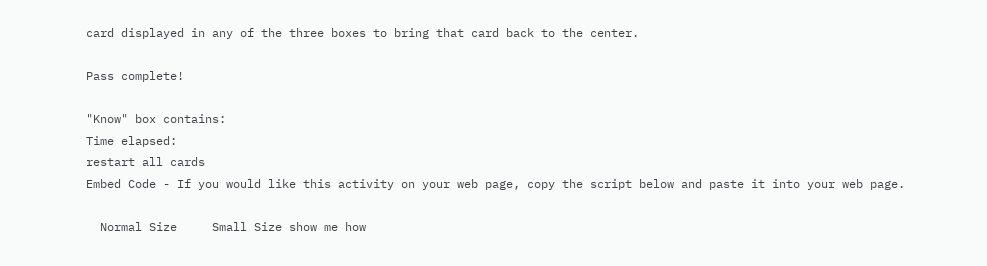card displayed in any of the three boxes to bring that card back to the center.

Pass complete!

"Know" box contains:
Time elapsed:
restart all cards
Embed Code - If you would like this activity on your web page, copy the script below and paste it into your web page.

  Normal Size     Small Size show me how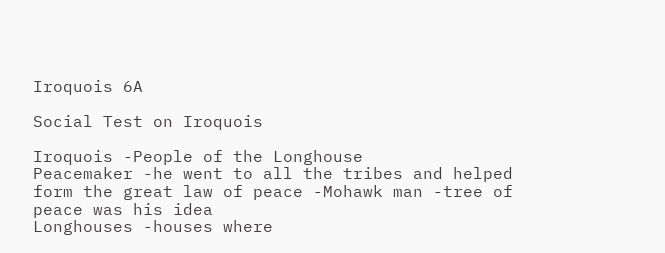Iroquois 6A

Social Test on Iroquois

Iroquois -People of the Longhouse
Peacemaker -he went to all the tribes and helped form the great law of peace -Mohawk man -tree of peace was his idea
Longhouses -houses where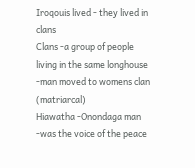Iroqouis lived - they lived in clans
Clans -a group of people living in the same longhouse -man moved to womens clan (matriarcal)
Hiawatha -Onondaga man -was the voice of the peace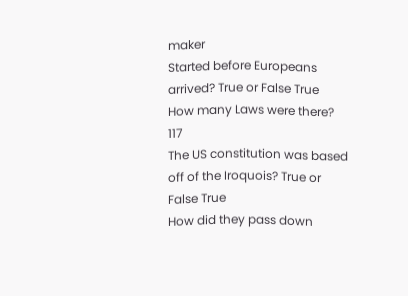maker
Started before Europeans arrived? True or False True
How many Laws were there? 117
The US constitution was based off of the Iroquois? True or False True
How did they pass down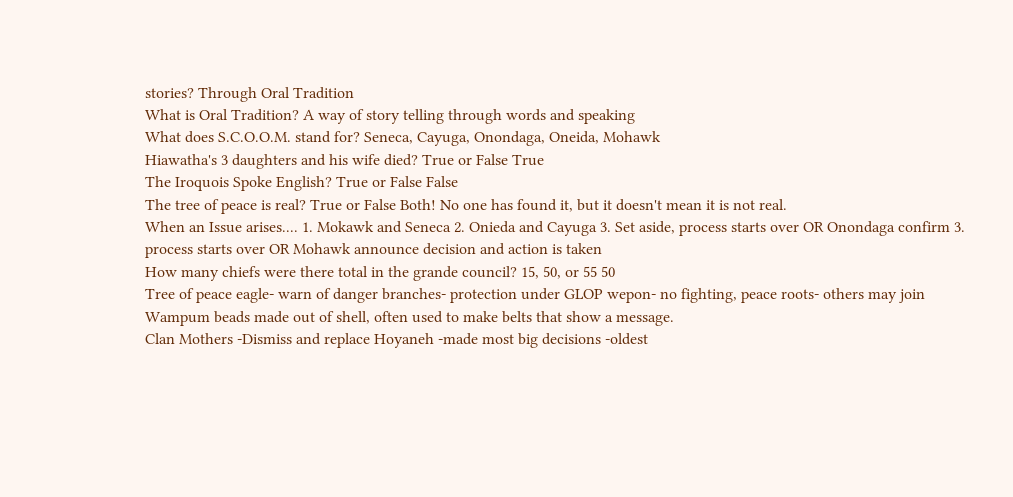stories? Through Oral Tradition
What is Oral Tradition? A way of story telling through words and speaking
What does S.C.O.O.M. stand for? Seneca, Cayuga, Onondaga, Oneida, Mohawk
Hiawatha's 3 daughters and his wife died? True or False True
The Iroquois Spoke English? True or False False
The tree of peace is real? True or False Both! No one has found it, but it doesn't mean it is not real.
When an Issue arises.... 1. Mokawk and Seneca 2. Onieda and Cayuga 3. Set aside, process starts over OR Onondaga confirm 3. process starts over OR Mohawk announce decision and action is taken
How many chiefs were there total in the grande council? 15, 50, or 55 50
Tree of peace eagle- warn of danger branches- protection under GLOP wepon- no fighting, peace roots- others may join
Wampum beads made out of shell, often used to make belts that show a message.
Clan Mothers -Dismiss and replace Hoyaneh -made most big decisions -oldest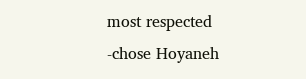most respected -chose Hoyaneh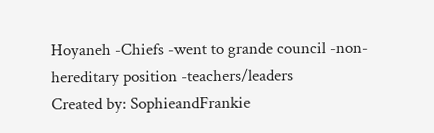Hoyaneh -Chiefs -went to grande council -non- hereditary position -teachers/leaders
Created by: SophieandFrankie